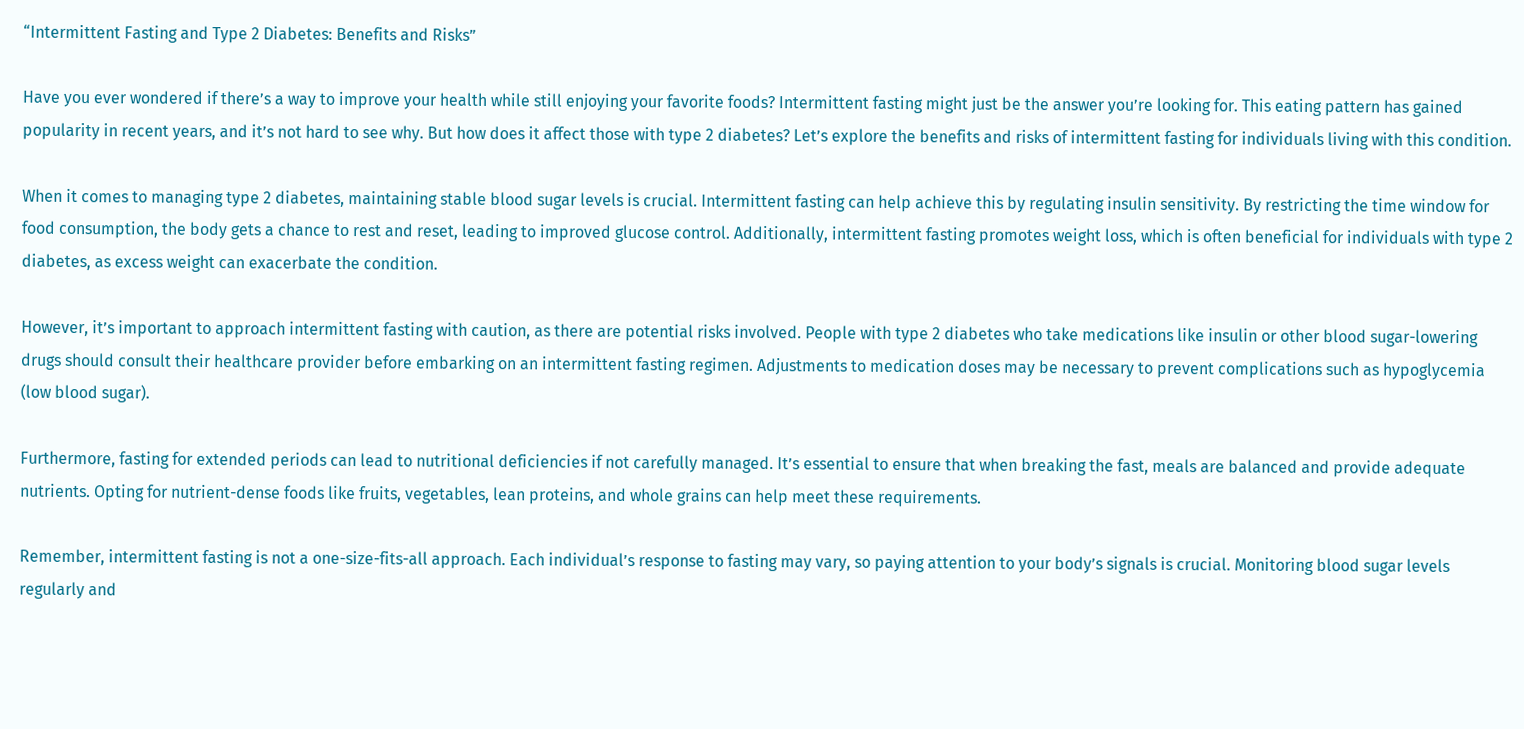“Intermittent Fasting and Type 2 Diabetes: Benefits and Risks”

Have you ever wondered if there’s a way to improve your health while still enjoying your favorite foods? Intermittent fasting might just be the answer you’re looking for. This eating pattern has gained popularity in recent years, and it’s not hard to see why. But how does it affect those with type 2 diabetes? Let’s explore the benefits and risks of intermittent fasting for individuals living with this condition.

When it comes to managing type 2 diabetes, maintaining stable blood sugar levels is crucial. Intermittent fasting can help achieve this by regulating insulin sensitivity. By restricting the time window for food consumption, the body gets a chance to rest and reset, leading to improved glucose control. Additionally, intermittent fasting promotes weight loss, which is often beneficial for individuals with type 2 diabetes, as excess weight can exacerbate the condition.

However, it’s important to approach intermittent fasting with caution, as there are potential risks involved. People with type 2 diabetes who take medications like insulin or other blood sugar-lowering drugs should consult their healthcare provider before embarking on an intermittent fasting regimen. Adjustments to medication doses may be necessary to prevent complications such as hypoglycemia (low blood sugar).

Furthermore, fasting for extended periods can lead to nutritional deficiencies if not carefully managed. It’s essential to ensure that when breaking the fast, meals are balanced and provide adequate nutrients. Opting for nutrient-dense foods like fruits, vegetables, lean proteins, and whole grains can help meet these requirements.

Remember, intermittent fasting is not a one-size-fits-all approach. Each individual’s response to fasting may vary, so paying attention to your body’s signals is crucial. Monitoring blood sugar levels regularly and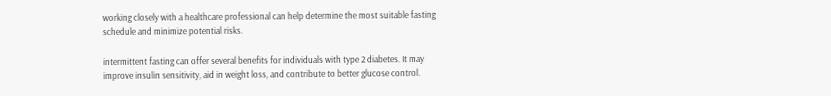working closely with a healthcare professional can help determine the most suitable fasting schedule and minimize potential risks.

intermittent fasting can offer several benefits for individuals with type 2 diabetes. It may improve insulin sensitivity, aid in weight loss, and contribute to better glucose control.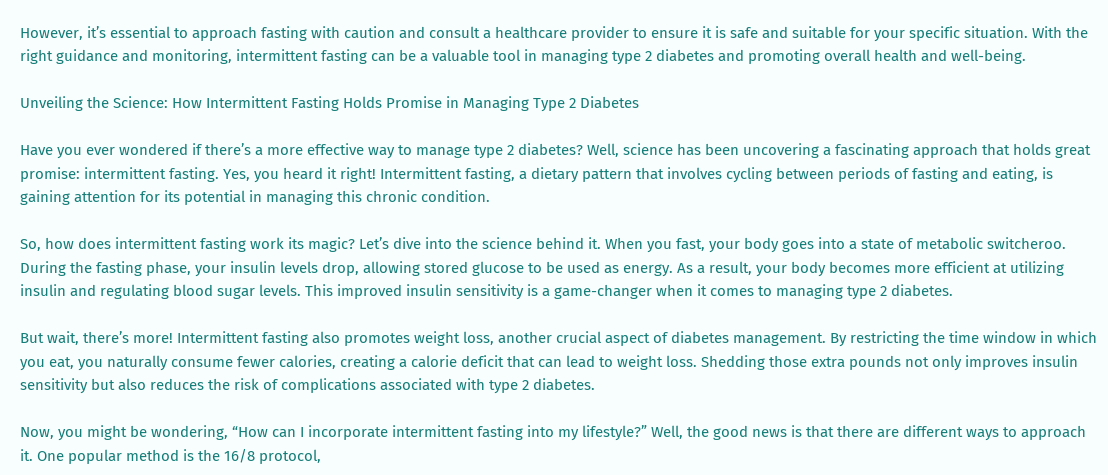However, it’s essential to approach fasting with caution and consult a healthcare provider to ensure it is safe and suitable for your specific situation. With the right guidance and monitoring, intermittent fasting can be a valuable tool in managing type 2 diabetes and promoting overall health and well-being.

Unveiling the Science: How Intermittent Fasting Holds Promise in Managing Type 2 Diabetes

Have you ever wondered if there’s a more effective way to manage type 2 diabetes? Well, science has been uncovering a fascinating approach that holds great promise: intermittent fasting. Yes, you heard it right! Intermittent fasting, a dietary pattern that involves cycling between periods of fasting and eating, is gaining attention for its potential in managing this chronic condition.

So, how does intermittent fasting work its magic? Let’s dive into the science behind it. When you fast, your body goes into a state of metabolic switcheroo. During the fasting phase, your insulin levels drop, allowing stored glucose to be used as energy. As a result, your body becomes more efficient at utilizing insulin and regulating blood sugar levels. This improved insulin sensitivity is a game-changer when it comes to managing type 2 diabetes.

But wait, there’s more! Intermittent fasting also promotes weight loss, another crucial aspect of diabetes management. By restricting the time window in which you eat, you naturally consume fewer calories, creating a calorie deficit that can lead to weight loss. Shedding those extra pounds not only improves insulin sensitivity but also reduces the risk of complications associated with type 2 diabetes.

Now, you might be wondering, “How can I incorporate intermittent fasting into my lifestyle?” Well, the good news is that there are different ways to approach it. One popular method is the 16/8 protocol,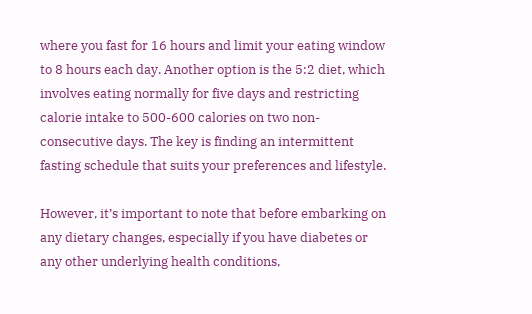where you fast for 16 hours and limit your eating window to 8 hours each day. Another option is the 5:2 diet, which involves eating normally for five days and restricting calorie intake to 500-600 calories on two non-consecutive days. The key is finding an intermittent fasting schedule that suits your preferences and lifestyle.

However, it’s important to note that before embarking on any dietary changes, especially if you have diabetes or any other underlying health conditions,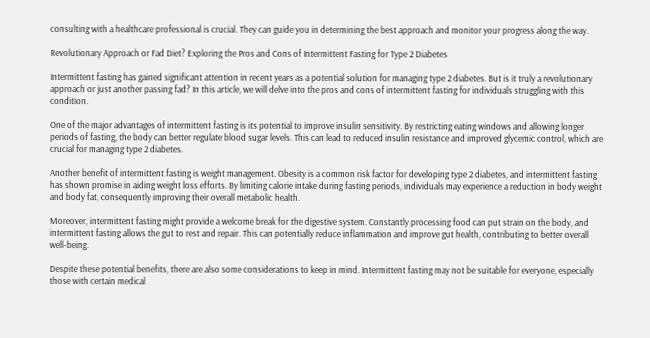consulting with a healthcare professional is crucial. They can guide you in determining the best approach and monitor your progress along the way.

Revolutionary Approach or Fad Diet? Exploring the Pros and Cons of Intermittent Fasting for Type 2 Diabetes

Intermittent fasting has gained significant attention in recent years as a potential solution for managing type 2 diabetes. But is it truly a revolutionary approach or just another passing fad? In this article, we will delve into the pros and cons of intermittent fasting for individuals struggling with this condition.

One of the major advantages of intermittent fasting is its potential to improve insulin sensitivity. By restricting eating windows and allowing longer periods of fasting, the body can better regulate blood sugar levels. This can lead to reduced insulin resistance and improved glycemic control, which are crucial for managing type 2 diabetes.

Another benefit of intermittent fasting is weight management. Obesity is a common risk factor for developing type 2 diabetes, and intermittent fasting has shown promise in aiding weight loss efforts. By limiting calorie intake during fasting periods, individuals may experience a reduction in body weight and body fat, consequently improving their overall metabolic health.

Moreover, intermittent fasting might provide a welcome break for the digestive system. Constantly processing food can put strain on the body, and intermittent fasting allows the gut to rest and repair. This can potentially reduce inflammation and improve gut health, contributing to better overall well-being.

Despite these potential benefits, there are also some considerations to keep in mind. Intermittent fasting may not be suitable for everyone, especially those with certain medical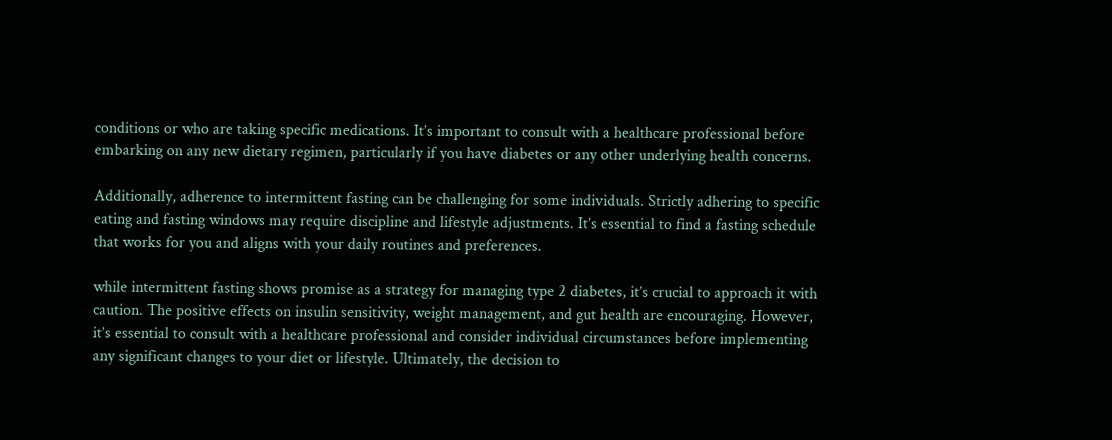conditions or who are taking specific medications. It’s important to consult with a healthcare professional before embarking on any new dietary regimen, particularly if you have diabetes or any other underlying health concerns.

Additionally, adherence to intermittent fasting can be challenging for some individuals. Strictly adhering to specific eating and fasting windows may require discipline and lifestyle adjustments. It’s essential to find a fasting schedule that works for you and aligns with your daily routines and preferences.

while intermittent fasting shows promise as a strategy for managing type 2 diabetes, it’s crucial to approach it with caution. The positive effects on insulin sensitivity, weight management, and gut health are encouraging. However, it’s essential to consult with a healthcare professional and consider individual circumstances before implementing any significant changes to your diet or lifestyle. Ultimately, the decision to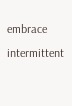embrace intermittent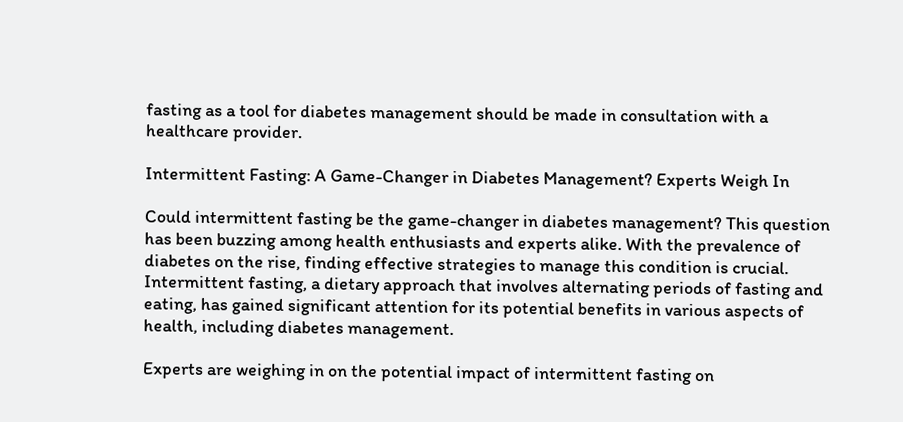fasting as a tool for diabetes management should be made in consultation with a healthcare provider.

Intermittent Fasting: A Game-Changer in Diabetes Management? Experts Weigh In

Could intermittent fasting be the game-changer in diabetes management? This question has been buzzing among health enthusiasts and experts alike. With the prevalence of diabetes on the rise, finding effective strategies to manage this condition is crucial. Intermittent fasting, a dietary approach that involves alternating periods of fasting and eating, has gained significant attention for its potential benefits in various aspects of health, including diabetes management.

Experts are weighing in on the potential impact of intermittent fasting on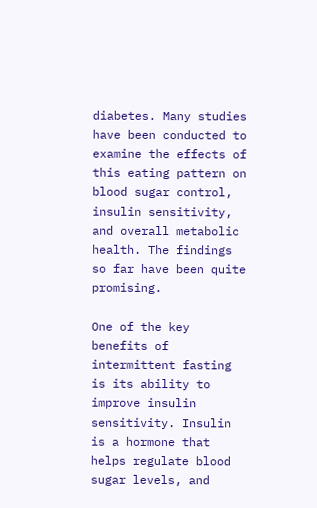diabetes. Many studies have been conducted to examine the effects of this eating pattern on blood sugar control, insulin sensitivity, and overall metabolic health. The findings so far have been quite promising.

One of the key benefits of intermittent fasting is its ability to improve insulin sensitivity. Insulin is a hormone that helps regulate blood sugar levels, and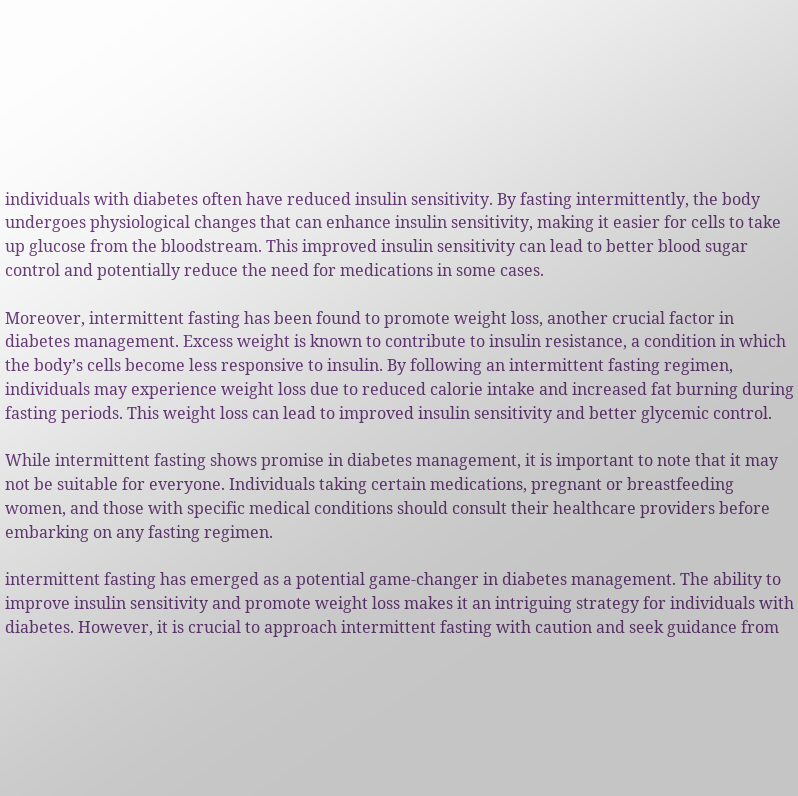individuals with diabetes often have reduced insulin sensitivity. By fasting intermittently, the body undergoes physiological changes that can enhance insulin sensitivity, making it easier for cells to take up glucose from the bloodstream. This improved insulin sensitivity can lead to better blood sugar control and potentially reduce the need for medications in some cases.

Moreover, intermittent fasting has been found to promote weight loss, another crucial factor in diabetes management. Excess weight is known to contribute to insulin resistance, a condition in which the body’s cells become less responsive to insulin. By following an intermittent fasting regimen, individuals may experience weight loss due to reduced calorie intake and increased fat burning during fasting periods. This weight loss can lead to improved insulin sensitivity and better glycemic control.

While intermittent fasting shows promise in diabetes management, it is important to note that it may not be suitable for everyone. Individuals taking certain medications, pregnant or breastfeeding women, and those with specific medical conditions should consult their healthcare providers before embarking on any fasting regimen.

intermittent fasting has emerged as a potential game-changer in diabetes management. The ability to improve insulin sensitivity and promote weight loss makes it an intriguing strategy for individuals with diabetes. However, it is crucial to approach intermittent fasting with caution and seek guidance from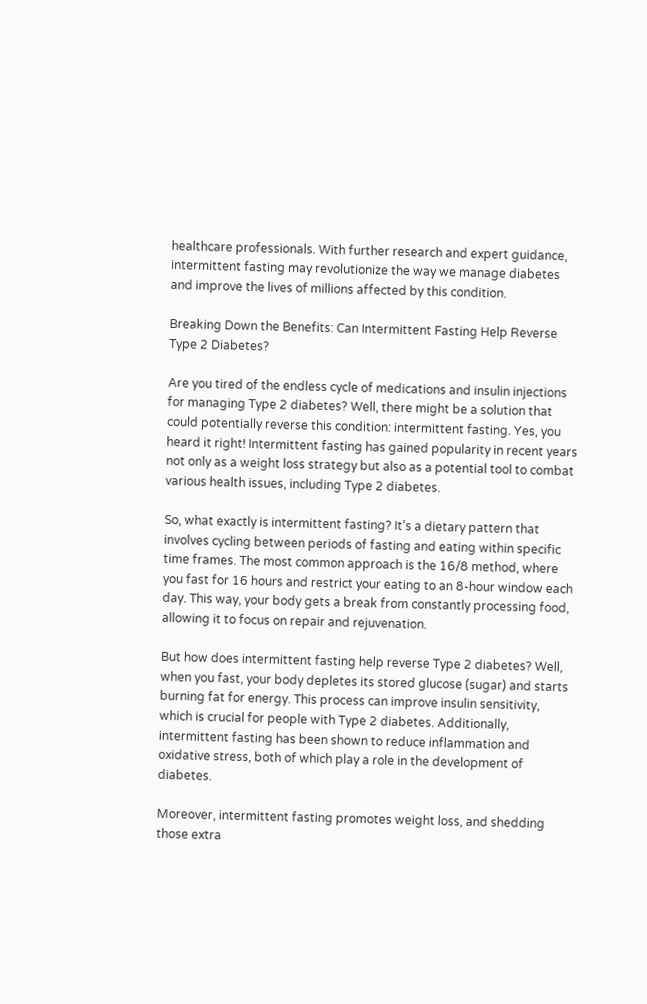healthcare professionals. With further research and expert guidance, intermittent fasting may revolutionize the way we manage diabetes and improve the lives of millions affected by this condition.

Breaking Down the Benefits: Can Intermittent Fasting Help Reverse Type 2 Diabetes?

Are you tired of the endless cycle of medications and insulin injections for managing Type 2 diabetes? Well, there might be a solution that could potentially reverse this condition: intermittent fasting. Yes, you heard it right! Intermittent fasting has gained popularity in recent years not only as a weight loss strategy but also as a potential tool to combat various health issues, including Type 2 diabetes.

So, what exactly is intermittent fasting? It’s a dietary pattern that involves cycling between periods of fasting and eating within specific time frames. The most common approach is the 16/8 method, where you fast for 16 hours and restrict your eating to an 8-hour window each day. This way, your body gets a break from constantly processing food, allowing it to focus on repair and rejuvenation.

But how does intermittent fasting help reverse Type 2 diabetes? Well, when you fast, your body depletes its stored glucose (sugar) and starts burning fat for energy. This process can improve insulin sensitivity, which is crucial for people with Type 2 diabetes. Additionally, intermittent fasting has been shown to reduce inflammation and oxidative stress, both of which play a role in the development of diabetes.

Moreover, intermittent fasting promotes weight loss, and shedding those extra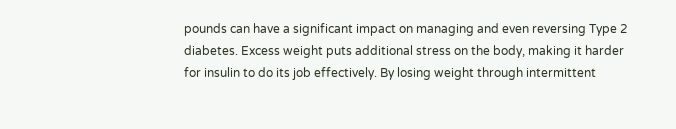pounds can have a significant impact on managing and even reversing Type 2 diabetes. Excess weight puts additional stress on the body, making it harder for insulin to do its job effectively. By losing weight through intermittent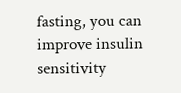fasting, you can improve insulin sensitivity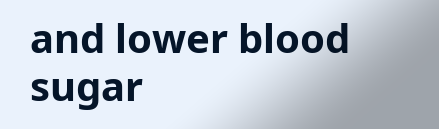and lower blood sugar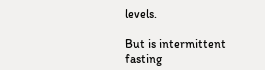levels.

But is intermittent fasting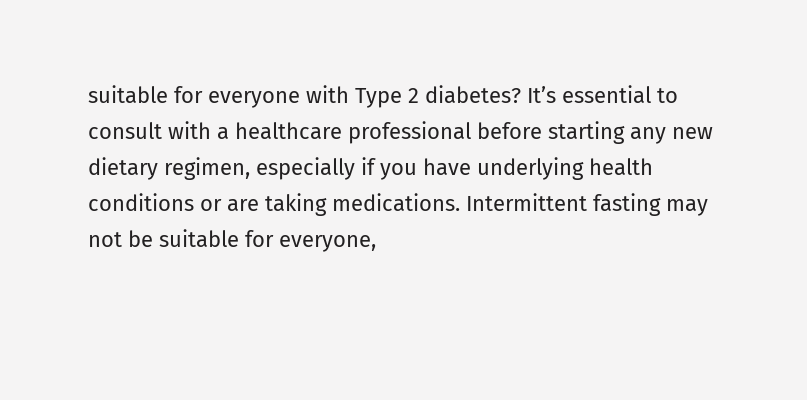suitable for everyone with Type 2 diabetes? It’s essential to consult with a healthcare professional before starting any new dietary regimen, especially if you have underlying health conditions or are taking medications. Intermittent fasting may not be suitable for everyone,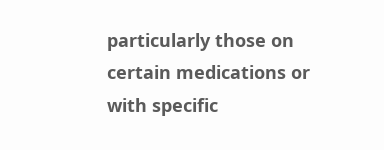particularly those on certain medications or with specific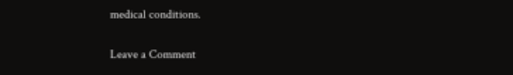medical conditions.

Leave a Comment